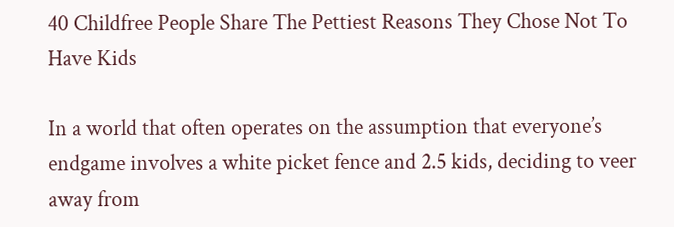40 Childfree People Share The Pettiest Reasons They Chose Not To Have Kids

In a world that often operates on the assumption that everyone’s endgame involves a white picket fence and 2.5 kids, deciding to veer away from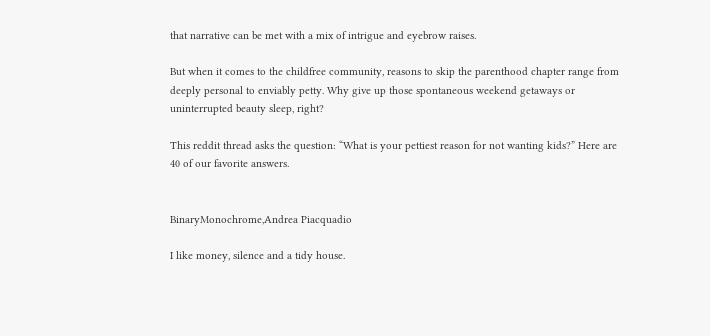that narrative can be met with a mix of intrigue and eyebrow raises.

But when it comes to the childfree community, reasons to skip the parenthood chapter range from deeply personal to enviably petty. Why give up those spontaneous weekend getaways or uninterrupted beauty sleep, right?

This reddit thread asks the question: “What is your pettiest reason for not wanting kids?” Here are 40 of our favorite answers.


BinaryMonochrome,Andrea Piacquadio

I like money, silence and a tidy house.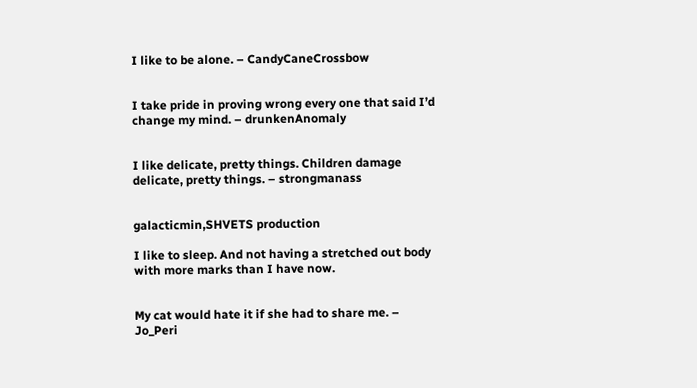I like to be alone. – CandyCaneCrossbow


I take pride in proving wrong every one that said I’d change my mind. – drunkenAnomaly


I like delicate, pretty things. Children damage delicate, pretty things. – strongmanass


galacticmin,SHVETS production

I like to sleep. And not having a stretched out body with more marks than I have now.


My cat would hate it if she had to share me. – Jo_Peri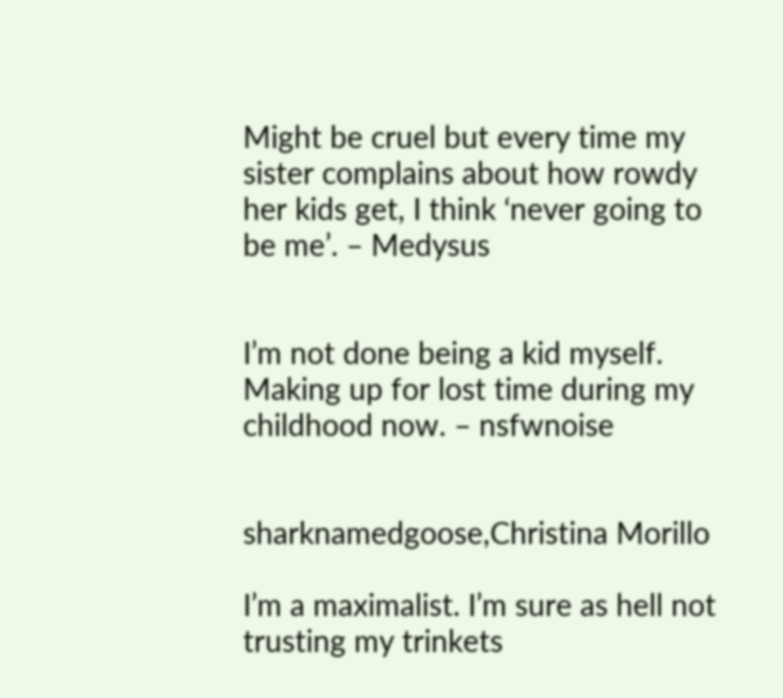Might be cruel but every time my sister complains about how rowdy her kids get, I think ‘never going to be me’. – Medysus


I’m not done being a kid myself. Making up for lost time during my childhood now. – nsfwnoise


sharknamedgoose,Christina Morillo

I’m a maximalist. I’m sure as hell not trusting my trinkets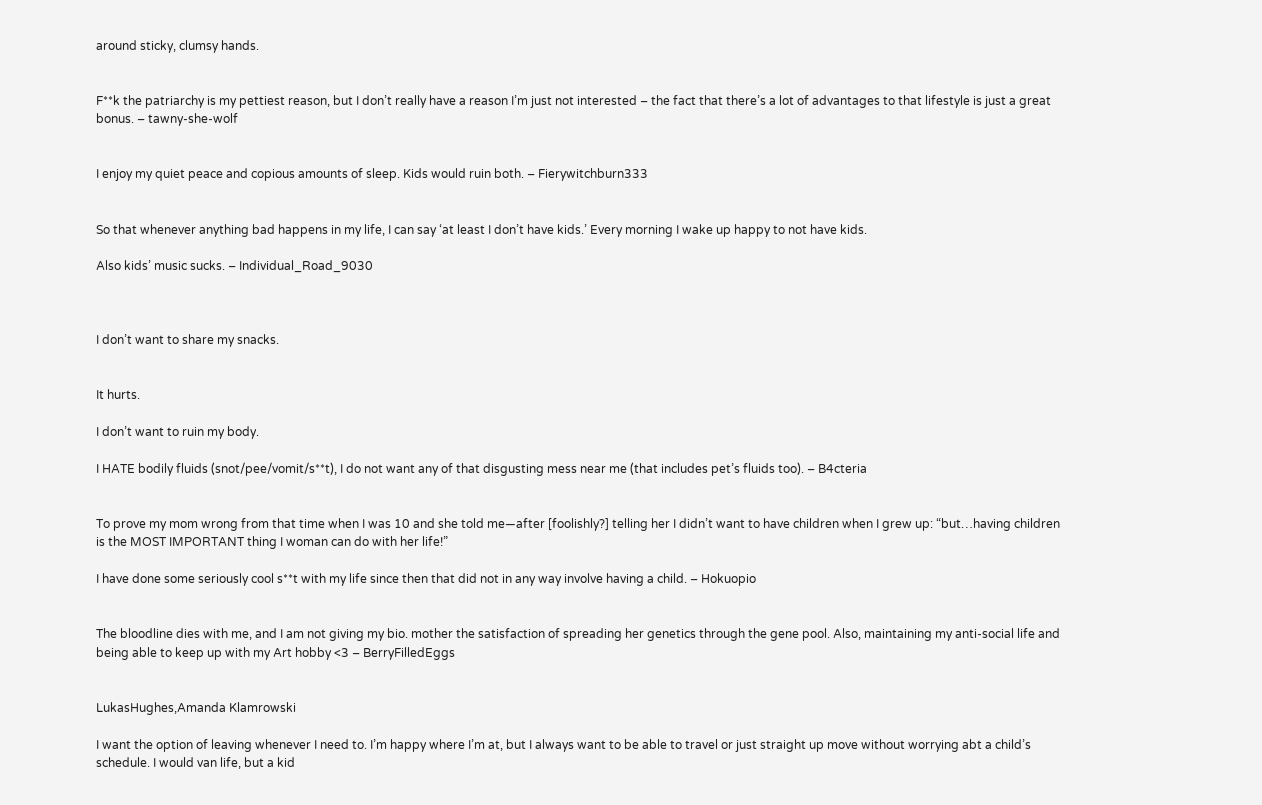around sticky, clumsy hands.


F**k the patriarchy is my pettiest reason, but I don’t really have a reason I’m just not interested – the fact that there’s a lot of advantages to that lifestyle is just a great bonus. – tawny-she-wolf


I enjoy my quiet peace and copious amounts of sleep. Kids would ruin both. – Fierywitchburn333


So that whenever anything bad happens in my life, I can say ‘at least I don’t have kids.’ Every morning I wake up happy to not have kids.

Also kids’ music sucks. – Individual_Road_9030



I don’t want to share my snacks.


It hurts.

I don’t want to ruin my body.

I HATE bodily fluids (snot/pee/vomit/s**t), I do not want any of that disgusting mess near me (that includes pet’s fluids too). – B4cteria


To prove my mom wrong from that time when I was 10 and she told me—after [foolishly?] telling her I didn’t want to have children when I grew up: “but…having children is the MOST IMPORTANT thing I woman can do with her life!”

I have done some seriously cool s**t with my life since then that did not in any way involve having a child. – Hokuopio


The bloodline dies with me, and I am not giving my bio. mother the satisfaction of spreading her genetics through the gene pool. Also, maintaining my anti-social life and being able to keep up with my Art hobby <3 – BerryFilledEggs


LukasHughes,Amanda Klamrowski

I want the option of leaving whenever I need to. I’m happy where I’m at, but I always want to be able to travel or just straight up move without worrying abt a child’s schedule. I would van life, but a kid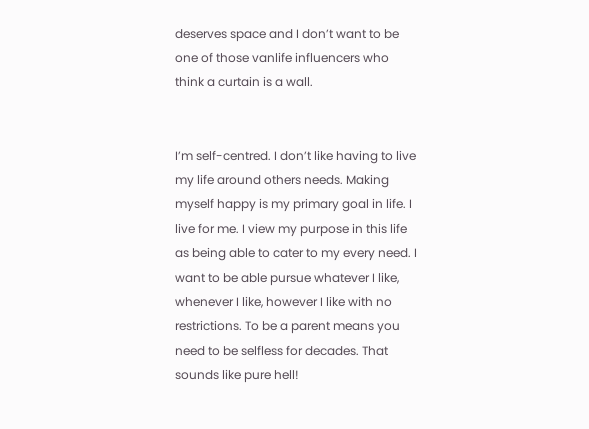deserves space and I don’t want to be one of those vanlife influencers who think a curtain is a wall.


I’m self-centred. I don’t like having to live my life around others needs. Making myself happy is my primary goal in life. I live for me. I view my purpose in this life as being able to cater to my every need. I want to be able pursue whatever I like, whenever I like, however I like with no restrictions. To be a parent means you need to be selfless for decades. That sounds like pure hell!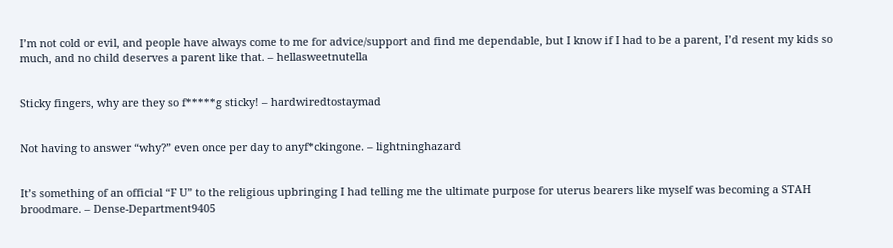I’m not cold or evil, and people have always come to me for advice/support and find me dependable, but I know if I had to be a parent, I’d resent my kids so much, and no child deserves a parent like that. – hellasweetnutella


Sticky fingers, why are they so f*****g sticky! – hardwiredtostaymad


Not having to answer “why?” even once per day to anyf*ckingone. – lightninghazard


It’s something of an official “F U” to the religious upbringing I had telling me the ultimate purpose for uterus bearers like myself was becoming a STAH broodmare. – Dense-Department9405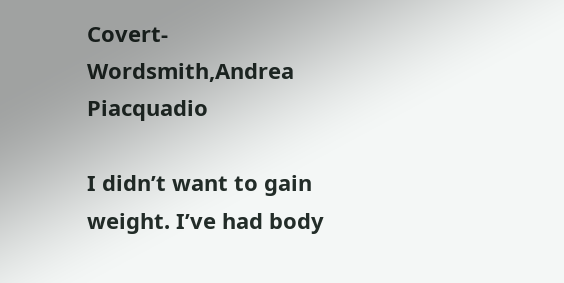Covert-Wordsmith,Andrea Piacquadio

I didn’t want to gain weight. I’ve had body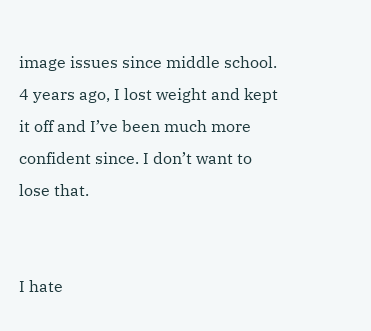image issues since middle school. 4 years ago, I lost weight and kept it off and I’ve been much more confident since. I don’t want to lose that.


I hate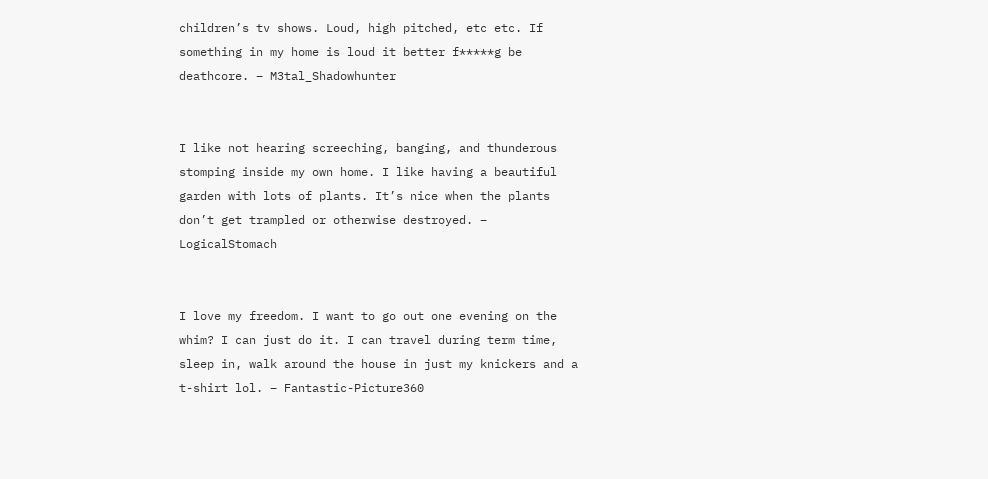children’s tv shows. Loud, high pitched, etc etc. If something in my home is loud it better f*****g be deathcore. – M3tal_Shadowhunter


I like not hearing screeching, banging, and thunderous stomping inside my own home. I like having a beautiful garden with lots of plants. It’s nice when the plants don’t get trampled or otherwise destroyed. – LogicalStomach


I love my freedom. I want to go out one evening on the whim? I can just do it. I can travel during term time, sleep in, walk around the house in just my knickers and a t-shirt lol. – Fantastic-Picture360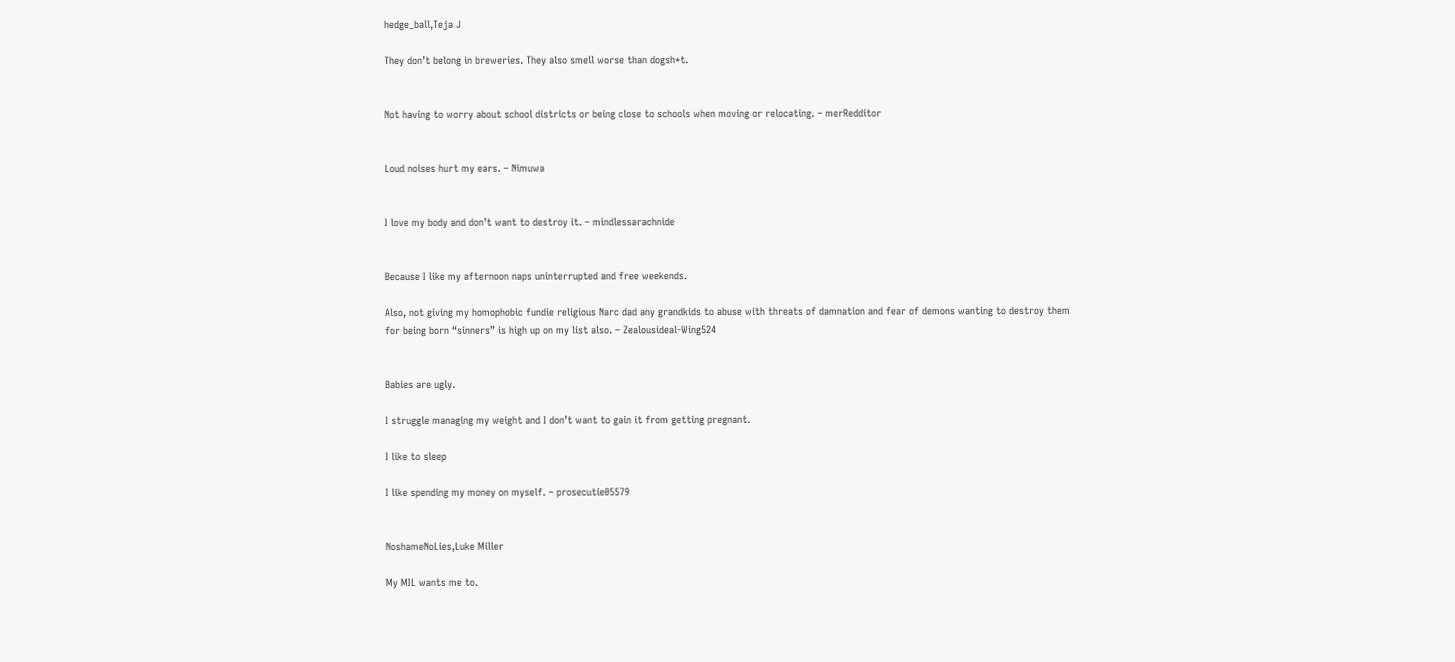hedge_ball,Teja J

They don’t belong in breweries. They also smell worse than dogsh*t.


Not having to worry about school districts or being close to schools when moving or relocating. – merRedditor


Loud noises hurt my ears. – Nimuwa


I love my body and don’t want to destroy it. – mindlessarachnide


Because I like my afternoon naps uninterrupted and free weekends.

Also, not giving my homophobic fundie religious Narc dad any grandkids to abuse with threats of damnation and fear of demons wanting to destroy them for being born “sinners” is high up on my list also. – Zealousideal-Wing524


Babies are ugly.

I struggle managing my weight and I don’t want to gain it from getting pregnant.

I like to sleep

I like spending my money on myself. – prosecutie05579


NoshameNoLies,Luke Miller

My MIL wants me to.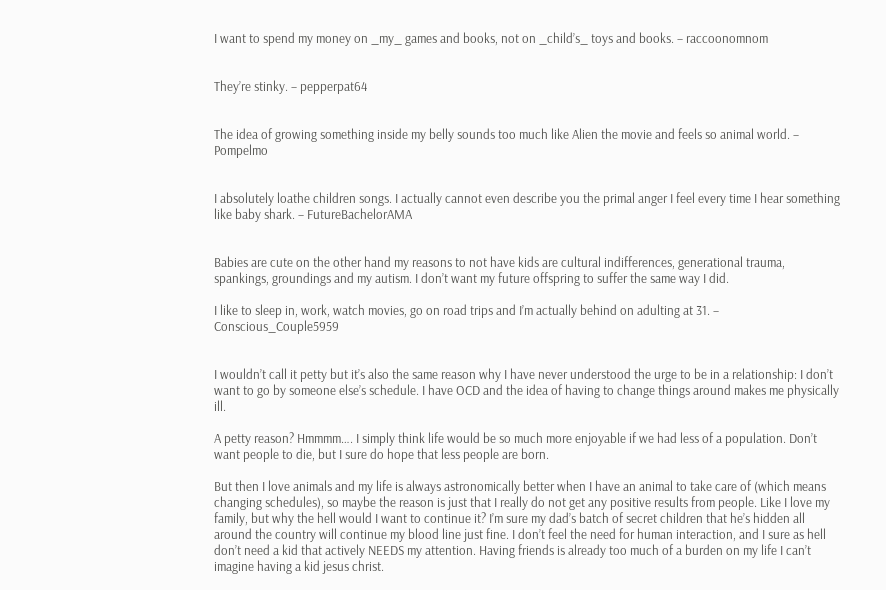I want to spend my money on _my_ games and books, not on _child’s_ toys and books. – raccoonomnom


They’re stinky. – pepperpat64


The idea of growing something inside my belly sounds too much like Alien the movie and feels so animal world. – Pompelmo


I absolutely loathe children songs. I actually cannot even describe you the primal anger I feel every time I hear something like baby shark. – FutureBachelorAMA


Babies are cute on the other hand my reasons to not have kids are cultural indifferences, generational trauma, spankings, groundings and my autism. I don’t want my future offspring to suffer the same way I did.

I like to sleep in, work, watch movies, go on road trips and I’m actually behind on adulting at 31. – Conscious_Couple5959


I wouldn’t call it petty but it’s also the same reason why I have never understood the urge to be in a relationship: I don’t want to go by someone else’s schedule. I have OCD and the idea of having to change things around makes me physically ill.

A petty reason? Hmmmm…. I simply think life would be so much more enjoyable if we had less of a population. Don’t want people to die, but I sure do hope that less people are born.

But then I love animals and my life is always astronomically better when I have an animal to take care of (which means changing schedules), so maybe the reason is just that I really do not get any positive results from people. Like I love my family, but why the hell would I want to continue it? I’m sure my dad’s batch of secret children that he’s hidden all around the country will continue my blood line just fine. I don’t feel the need for human interaction, and I sure as hell don’t need a kid that actively NEEDS my attention. Having friends is already too much of a burden on my life I can’t imagine having a kid jesus christ.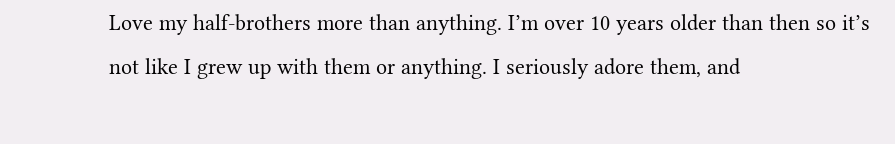Love my half-brothers more than anything. I’m over 10 years older than then so it’s not like I grew up with them or anything. I seriously adore them, and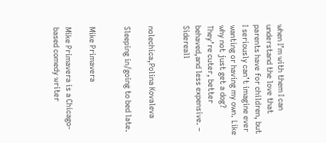when I’m with them I can understand the love that parents have for children, but I seriously can’t imagine ever wanting or having my own. Like why not just get a dog? They’re cuter, better behaved,and less expensive. – Sidereall


nolechica,Polina Kovaleva

Sleeping in/going to bed late.


Mike Primavera

Mike Primavera is a Chicago-based comedy writer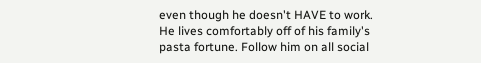even though he doesn't HAVE to work. He lives comfortably off of his family's pasta fortune. Follow him on all social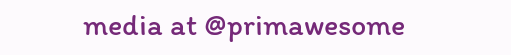media at @primawesome